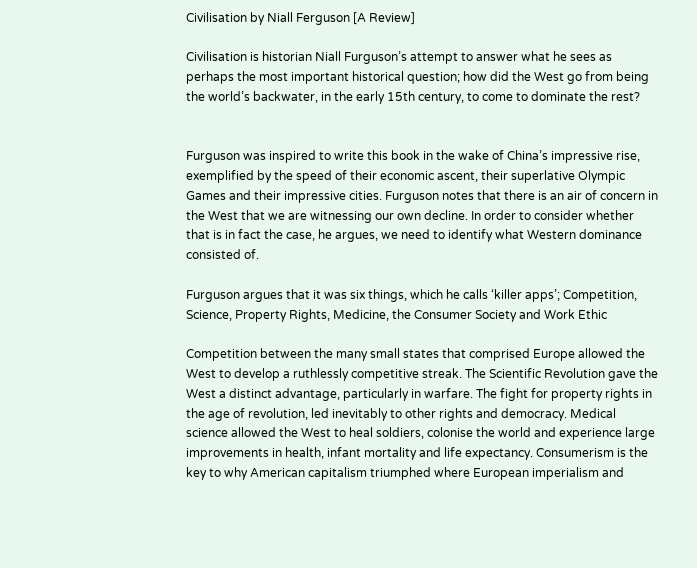Civilisation by Niall Ferguson [A Review]

Civilisation is historian Niall Furguson’s attempt to answer what he sees as perhaps the most important historical question; how did the West go from being the world’s backwater, in the early 15th century, to come to dominate the rest?


Furguson was inspired to write this book in the wake of China’s impressive rise, exemplified by the speed of their economic ascent, their superlative Olympic Games and their impressive cities. Furguson notes that there is an air of concern in the West that we are witnessing our own decline. In order to consider whether that is in fact the case, he argues, we need to identify what Western dominance consisted of.

Furguson argues that it was six things, which he calls ‘killer apps’; Competition, Science, Property Rights, Medicine, the Consumer Society and Work Ethic

Competition between the many small states that comprised Europe allowed the West to develop a ruthlessly competitive streak. The Scientific Revolution gave the West a distinct advantage, particularly in warfare. The fight for property rights in the age of revolution, led inevitably to other rights and democracy. Medical science allowed the West to heal soldiers, colonise the world and experience large improvements in health, infant mortality and life expectancy. Consumerism is the key to why American capitalism triumphed where European imperialism and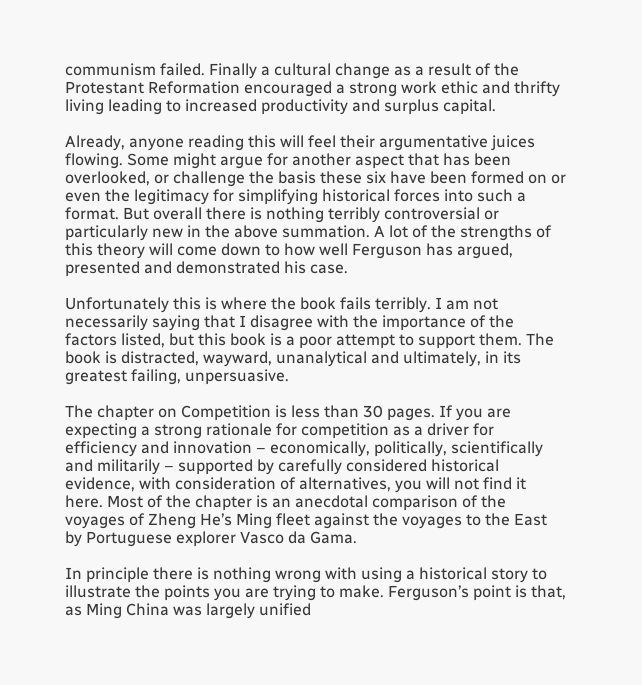communism failed. Finally a cultural change as a result of the Protestant Reformation encouraged a strong work ethic and thrifty living leading to increased productivity and surplus capital.

Already, anyone reading this will feel their argumentative juices flowing. Some might argue for another aspect that has been overlooked, or challenge the basis these six have been formed on or even the legitimacy for simplifying historical forces into such a format. But overall there is nothing terribly controversial or particularly new in the above summation. A lot of the strengths of this theory will come down to how well Ferguson has argued, presented and demonstrated his case.

Unfortunately this is where the book fails terribly. I am not necessarily saying that I disagree with the importance of the factors listed, but this book is a poor attempt to support them. The book is distracted, wayward, unanalytical and ultimately, in its greatest failing, unpersuasive.

The chapter on Competition is less than 30 pages. If you are expecting a strong rationale for competition as a driver for efficiency and innovation – economically, politically, scientifically and militarily – supported by carefully considered historical evidence, with consideration of alternatives, you will not find it here. Most of the chapter is an anecdotal comparison of the voyages of Zheng He’s Ming fleet against the voyages to the East by Portuguese explorer Vasco da Gama.

In principle there is nothing wrong with using a historical story to illustrate the points you are trying to make. Ferguson’s point is that, as Ming China was largely unified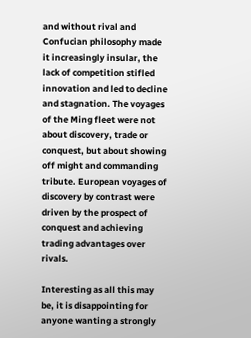and without rival and Confucian philosophy made it increasingly insular, the lack of competition stifled innovation and led to decline and stagnation. The voyages of the Ming fleet were not about discovery, trade or conquest, but about showing off might and commanding tribute. European voyages of discovery by contrast were driven by the prospect of conquest and achieving trading advantages over rivals.

Interesting as all this may be, it is disappointing for anyone wanting a strongly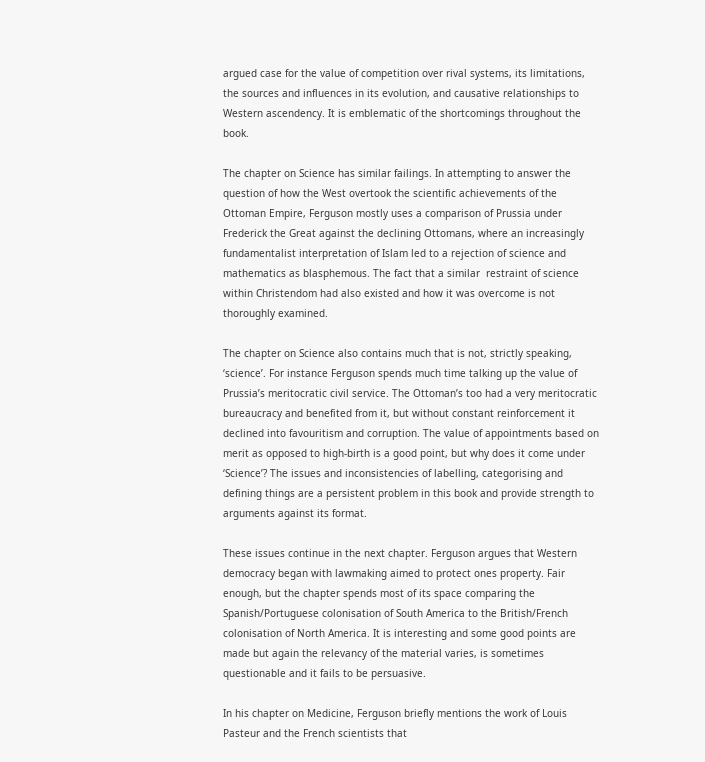argued case for the value of competition over rival systems, its limitations, the sources and influences in its evolution, and causative relationships to Western ascendency. It is emblematic of the shortcomings throughout the book.

The chapter on Science has similar failings. In attempting to answer the question of how the West overtook the scientific achievements of the Ottoman Empire, Ferguson mostly uses a comparison of Prussia under Frederick the Great against the declining Ottomans, where an increasingly fundamentalist interpretation of Islam led to a rejection of science and mathematics as blasphemous. The fact that a similar  restraint of science within Christendom had also existed and how it was overcome is not thoroughly examined.

The chapter on Science also contains much that is not, strictly speaking, ‘science’. For instance Ferguson spends much time talking up the value of Prussia’s meritocratic civil service. The Ottoman’s too had a very meritocratic bureaucracy and benefited from it, but without constant reinforcement it declined into favouritism and corruption. The value of appointments based on merit as opposed to high-birth is a good point, but why does it come under ‘Science’? The issues and inconsistencies of labelling, categorising and defining things are a persistent problem in this book and provide strength to arguments against its format.

These issues continue in the next chapter. Ferguson argues that Western democracy began with lawmaking aimed to protect ones property. Fair enough, but the chapter spends most of its space comparing the Spanish/Portuguese colonisation of South America to the British/French colonisation of North America. It is interesting and some good points are made but again the relevancy of the material varies, is sometimes questionable and it fails to be persuasive.

In his chapter on Medicine, Ferguson briefly mentions the work of Louis Pasteur and the French scientists that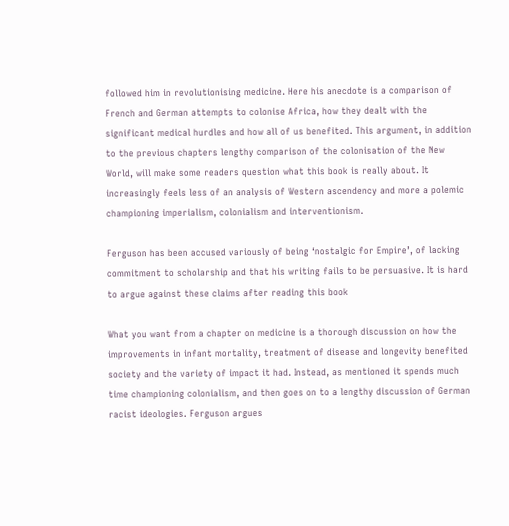followed him in revolutionising medicine. Here his anecdote is a comparison of French and German attempts to colonise Africa, how they dealt with the significant medical hurdles and how all of us benefited. This argument, in addition to the previous chapters lengthy comparison of the colonisation of the New World, will make some readers question what this book is really about. It increasingly feels less of an analysis of Western ascendency and more a polemic championing imperialism, colonialism and interventionism.

Ferguson has been accused variously of being ‘nostalgic for Empire’, of lacking commitment to scholarship and that his writing fails to be persuasive. It is hard to argue against these claims after reading this book

What you want from a chapter on medicine is a thorough discussion on how the improvements in infant mortality, treatment of disease and longevity benefited society and the variety of impact it had. Instead, as mentioned it spends much time championing colonialism, and then goes on to a lengthy discussion of German racist ideologies. Ferguson argues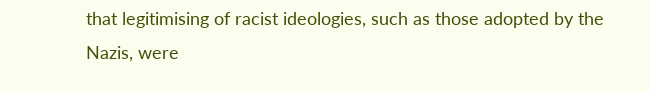that legitimising of racist ideologies, such as those adopted by the Nazis, were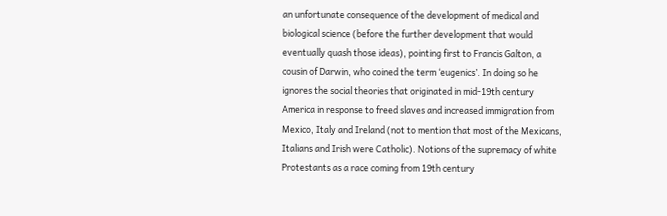an unfortunate consequence of the development of medical and biological science (before the further development that would eventually quash those ideas), pointing first to Francis Galton, a cousin of Darwin, who coined the term ‘eugenics’. In doing so he ignores the social theories that originated in mid-19th century America in response to freed slaves and increased immigration from Mexico, Italy and Ireland (not to mention that most of the Mexicans, Italians and Irish were Catholic). Notions of the supremacy of white Protestants as a race coming from 19th century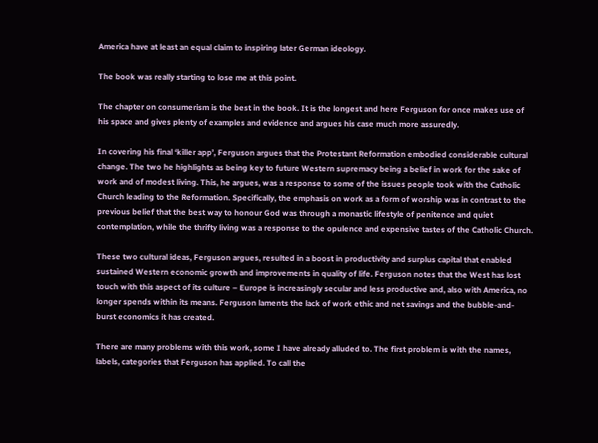America have at least an equal claim to inspiring later German ideology.

The book was really starting to lose me at this point.

The chapter on consumerism is the best in the book. It is the longest and here Ferguson for once makes use of his space and gives plenty of examples and evidence and argues his case much more assuredly.

In covering his final ‘killer app’, Ferguson argues that the Protestant Reformation embodied considerable cultural change. The two he highlights as being key to future Western supremacy being a belief in work for the sake of work and of modest living. This, he argues, was a response to some of the issues people took with the Catholic Church leading to the Reformation. Specifically, the emphasis on work as a form of worship was in contrast to the previous belief that the best way to honour God was through a monastic lifestyle of penitence and quiet contemplation, while the thrifty living was a response to the opulence and expensive tastes of the Catholic Church.

These two cultural ideas, Ferguson argues, resulted in a boost in productivity and surplus capital that enabled sustained Western economic growth and improvements in quality of life. Ferguson notes that the West has lost touch with this aspect of its culture – Europe is increasingly secular and less productive and, also with America, no longer spends within its means. Ferguson laments the lack of work ethic and net savings and the bubble-and-burst economics it has created.

There are many problems with this work, some I have already alluded to. The first problem is with the names, labels, categories that Ferguson has applied. To call the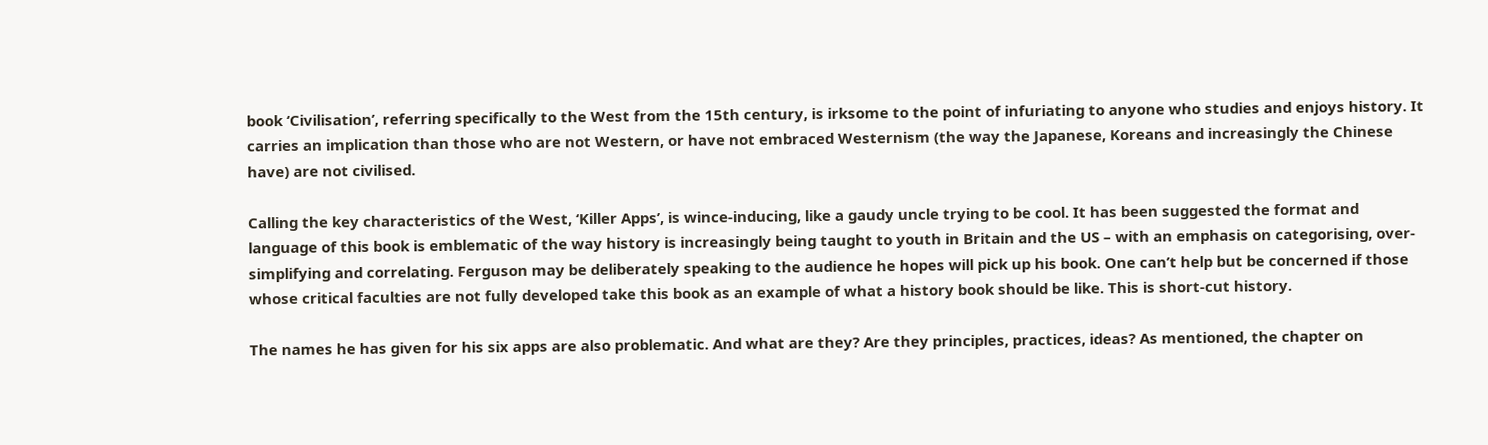book ‘Civilisation’, referring specifically to the West from the 15th century, is irksome to the point of infuriating to anyone who studies and enjoys history. It carries an implication than those who are not Western, or have not embraced Westernism (the way the Japanese, Koreans and increasingly the Chinese have) are not civilised.

Calling the key characteristics of the West, ‘Killer Apps’, is wince-inducing, like a gaudy uncle trying to be cool. It has been suggested the format and language of this book is emblematic of the way history is increasingly being taught to youth in Britain and the US – with an emphasis on categorising, over-simplifying and correlating. Ferguson may be deliberately speaking to the audience he hopes will pick up his book. One can’t help but be concerned if those whose critical faculties are not fully developed take this book as an example of what a history book should be like. This is short-cut history.

The names he has given for his six apps are also problematic. And what are they? Are they principles, practices, ideas? As mentioned, the chapter on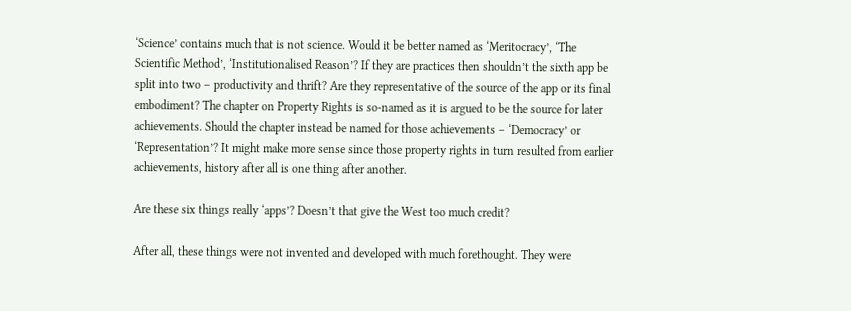‘Science’ contains much that is not science. Would it be better named as ‘Meritocracy’, ‘The Scientific Method’, ‘Institutionalised Reason’? If they are practices then shouldn’t the sixth app be split into two – productivity and thrift? Are they representative of the source of the app or its final embodiment? The chapter on Property Rights is so-named as it is argued to be the source for later achievements. Should the chapter instead be named for those achievements – ‘Democracy’ or ‘Representation’? It might make more sense since those property rights in turn resulted from earlier achievements, history after all is one thing after another.

Are these six things really ‘apps’? Doesn’t that give the West too much credit?

After all, these things were not invented and developed with much forethought. They were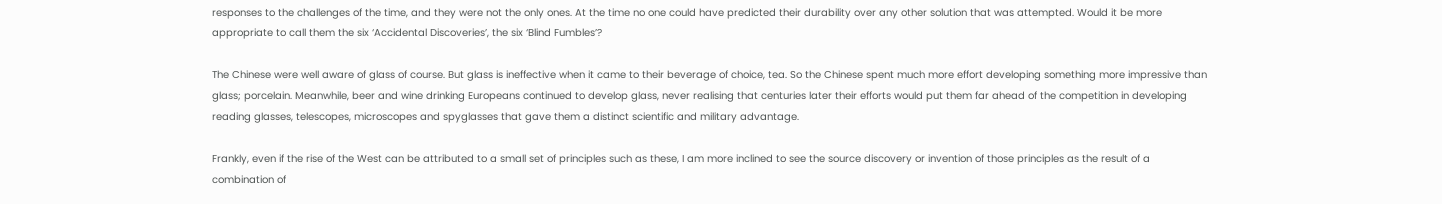responses to the challenges of the time, and they were not the only ones. At the time no one could have predicted their durability over any other solution that was attempted. Would it be more appropriate to call them the six ‘Accidental Discoveries’, the six ‘Blind Fumbles’?

The Chinese were well aware of glass of course. But glass is ineffective when it came to their beverage of choice, tea. So the Chinese spent much more effort developing something more impressive than glass; porcelain. Meanwhile, beer and wine drinking Europeans continued to develop glass, never realising that centuries later their efforts would put them far ahead of the competition in developing reading glasses, telescopes, microscopes and spyglasses that gave them a distinct scientific and military advantage.

Frankly, even if the rise of the West can be attributed to a small set of principles such as these, I am more inclined to see the source discovery or invention of those principles as the result of a combination of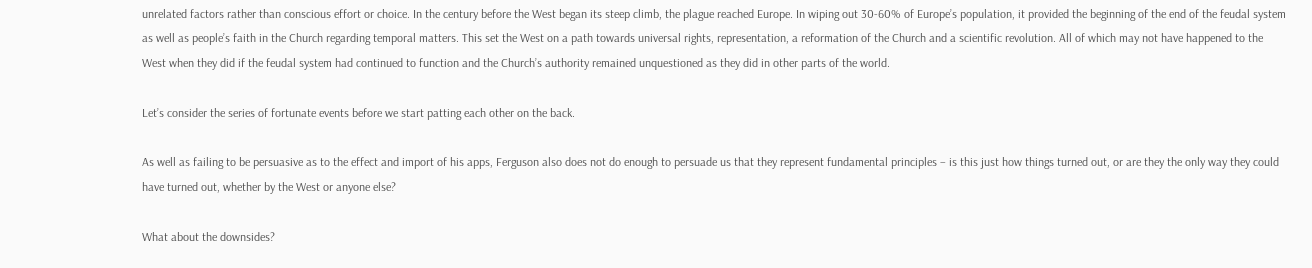unrelated factors rather than conscious effort or choice. In the century before the West began its steep climb, the plague reached Europe. In wiping out 30-60% of Europe’s population, it provided the beginning of the end of the feudal system as well as people’s faith in the Church regarding temporal matters. This set the West on a path towards universal rights, representation, a reformation of the Church and a scientific revolution. All of which may not have happened to the West when they did if the feudal system had continued to function and the Church’s authority remained unquestioned as they did in other parts of the world.

Let’s consider the series of fortunate events before we start patting each other on the back.

As well as failing to be persuasive as to the effect and import of his apps, Ferguson also does not do enough to persuade us that they represent fundamental principles – is this just how things turned out, or are they the only way they could have turned out, whether by the West or anyone else?

What about the downsides?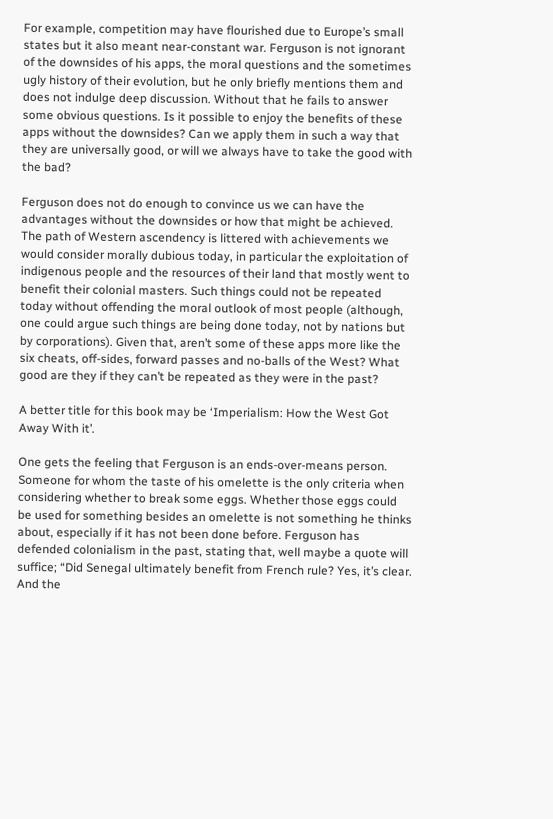For example, competition may have flourished due to Europe’s small states but it also meant near-constant war. Ferguson is not ignorant of the downsides of his apps, the moral questions and the sometimes ugly history of their evolution, but he only briefly mentions them and does not indulge deep discussion. Without that he fails to answer some obvious questions. Is it possible to enjoy the benefits of these apps without the downsides? Can we apply them in such a way that they are universally good, or will we always have to take the good with the bad?

Ferguson does not do enough to convince us we can have the advantages without the downsides or how that might be achieved. The path of Western ascendency is littered with achievements we would consider morally dubious today, in particular the exploitation of indigenous people and the resources of their land that mostly went to benefit their colonial masters. Such things could not be repeated today without offending the moral outlook of most people (although, one could argue such things are being done today, not by nations but by corporations). Given that, aren’t some of these apps more like the six cheats, off-sides, forward passes and no-balls of the West? What good are they if they can’t be repeated as they were in the past?

A better title for this book may be ‘Imperialism: How the West Got Away With it’.

One gets the feeling that Ferguson is an ends-over-means person. Someone for whom the taste of his omelette is the only criteria when considering whether to break some eggs. Whether those eggs could be used for something besides an omelette is not something he thinks about, especially if it has not been done before. Ferguson has defended colonialism in the past, stating that, well maybe a quote will suffice; “Did Senegal ultimately benefit from French rule? Yes, it’s clear. And the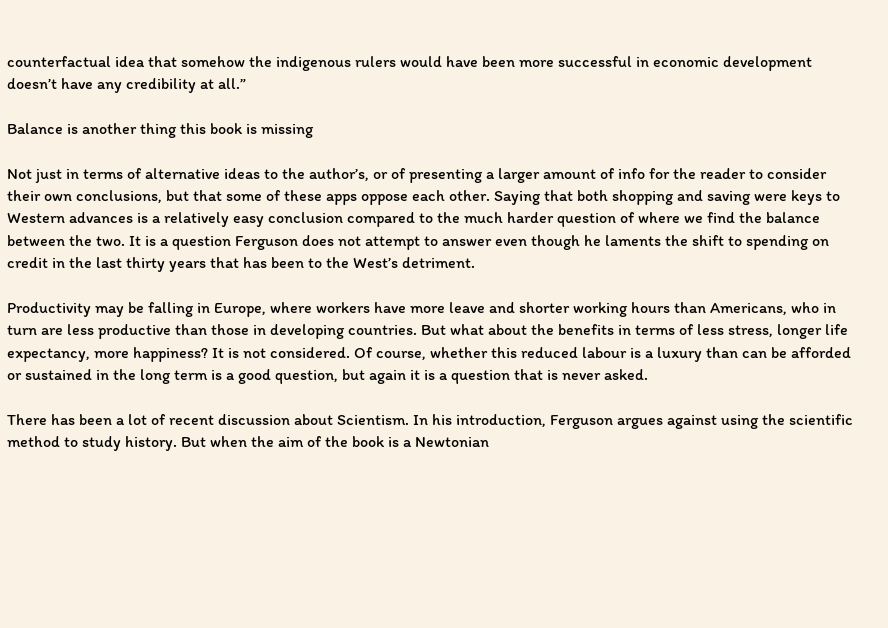counterfactual idea that somehow the indigenous rulers would have been more successful in economic development doesn’t have any credibility at all.”

Balance is another thing this book is missing

Not just in terms of alternative ideas to the author’s, or of presenting a larger amount of info for the reader to consider their own conclusions, but that some of these apps oppose each other. Saying that both shopping and saving were keys to Western advances is a relatively easy conclusion compared to the much harder question of where we find the balance between the two. It is a question Ferguson does not attempt to answer even though he laments the shift to spending on credit in the last thirty years that has been to the West’s detriment.

Productivity may be falling in Europe, where workers have more leave and shorter working hours than Americans, who in turn are less productive than those in developing countries. But what about the benefits in terms of less stress, longer life expectancy, more happiness? It is not considered. Of course, whether this reduced labour is a luxury than can be afforded or sustained in the long term is a good question, but again it is a question that is never asked.

There has been a lot of recent discussion about Scientism. In his introduction, Ferguson argues against using the scientific method to study history. But when the aim of the book is a Newtonian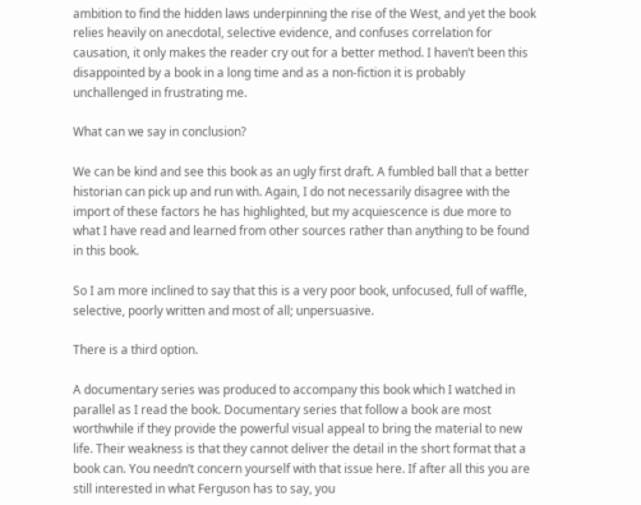ambition to find the hidden laws underpinning the rise of the West, and yet the book relies heavily on anecdotal, selective evidence, and confuses correlation for causation, it only makes the reader cry out for a better method. I haven’t been this disappointed by a book in a long time and as a non-fiction it is probably unchallenged in frustrating me.

What can we say in conclusion?

We can be kind and see this book as an ugly first draft. A fumbled ball that a better historian can pick up and run with. Again, I do not necessarily disagree with the import of these factors he has highlighted, but my acquiescence is due more to what I have read and learned from other sources rather than anything to be found in this book.

So I am more inclined to say that this is a very poor book, unfocused, full of waffle, selective, poorly written and most of all; unpersuasive.

There is a third option.

A documentary series was produced to accompany this book which I watched in parallel as I read the book. Documentary series that follow a book are most worthwhile if they provide the powerful visual appeal to bring the material to new life. Their weakness is that they cannot deliver the detail in the short format that a book can. You needn’t concern yourself with that issue here. If after all this you are still interested in what Ferguson has to say, you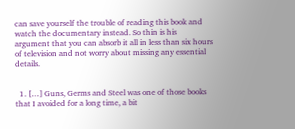can save yourself the trouble of reading this book and watch the documentary instead. So thin is his argument that you can absorb it all in less than six hours of television and not worry about missing any essential details.


  1. […] Guns, Germs and Steel was one of those books that I avoided for a long time, a bit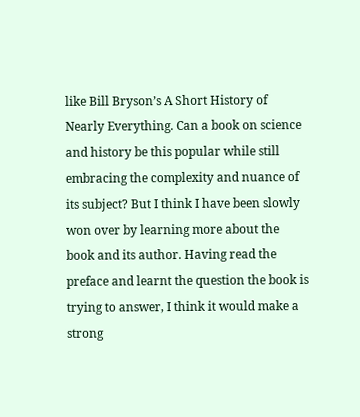like Bill Bryson’s A Short History of Nearly Everything. Can a book on science and history be this popular while still embracing the complexity and nuance of its subject? But I think I have been slowly won over by learning more about the book and its author. Having read the preface and learnt the question the book is trying to answer, I think it would make a strong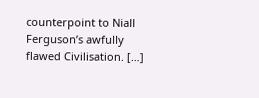counterpoint to Niall Ferguson’s awfully flawed Civilisation. […]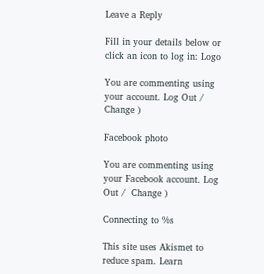Leave a Reply

Fill in your details below or click an icon to log in: Logo

You are commenting using your account. Log Out /  Change )

Facebook photo

You are commenting using your Facebook account. Log Out /  Change )

Connecting to %s

This site uses Akismet to reduce spam. Learn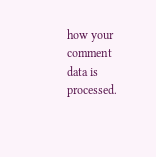how your comment data is processed.